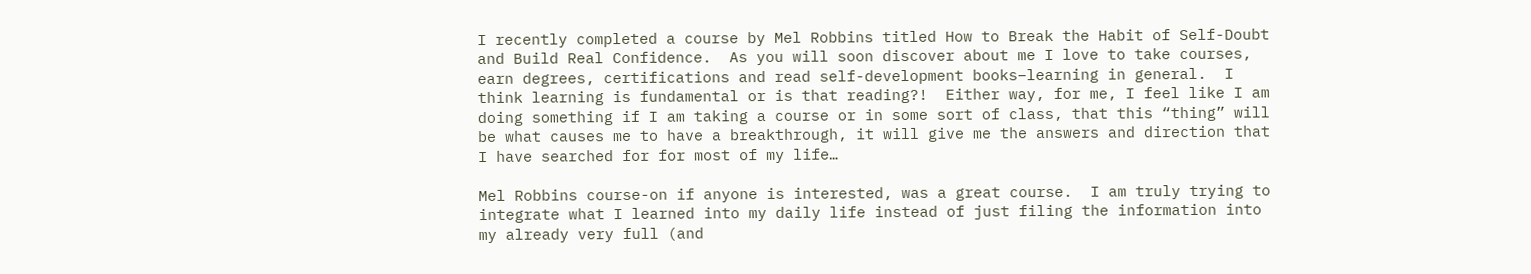I recently completed a course by Mel Robbins titled How to Break the Habit of Self-Doubt and Build Real Confidence.  As you will soon discover about me I love to take courses, earn degrees, certifications and read self-development books–learning in general.  I think learning is fundamental or is that reading?!  Either way, for me, I feel like I am doing something if I am taking a course or in some sort of class, that this “thing” will be what causes me to have a breakthrough, it will give me the answers and direction that I have searched for for most of my life…

Mel Robbins course-on if anyone is interested, was a great course.  I am truly trying to integrate what I learned into my daily life instead of just filing the information into my already very full (and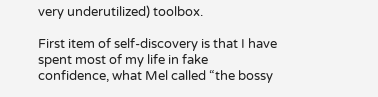very underutilized) toolbox.

First item of self-discovery is that I have spent most of my life in fake confidence, what Mel called “the bossy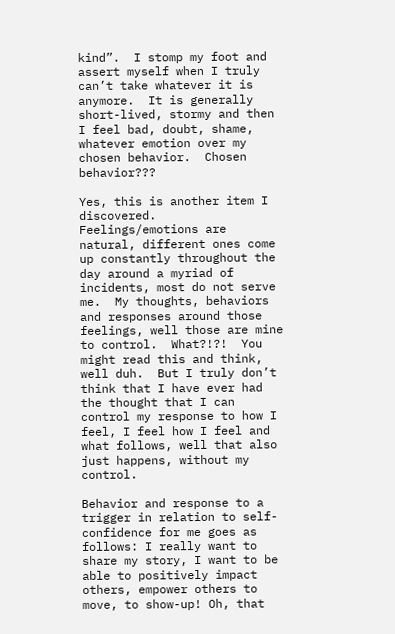kind”.  I stomp my foot and assert myself when I truly can’t take whatever it is anymore.  It is generally short-lived, stormy and then I feel bad, doubt, shame, whatever emotion over my chosen behavior.  Chosen behavior???

Yes, this is another item I discovered.  Feelings/emotions are natural, different ones come up constantly throughout the day around a myriad of incidents, most do not serve me.  My thoughts, behaviors and responses around those feelings, well those are mine to control.  What?!?!  You might read this and think, well duh.  But I truly don’t think that I have ever had the thought that I can control my response to how I feel, I feel how I feel and what follows, well that also just happens, without my control.

Behavior and response to a trigger in relation to self-confidence for me goes as follows: I really want to share my story, I want to be able to positively impact others, empower others to move, to show-up! Oh, that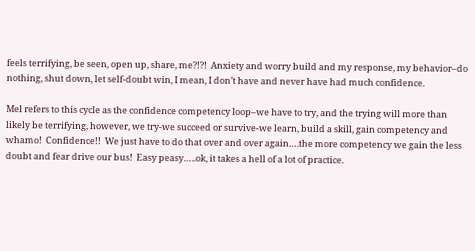feels terrifying, be seen, open up, share, me?!?!  Anxiety and worry build and my response, my behavior–do nothing, shut down, let self-doubt win, I mean, I don’t have and never have had much confidence.

Mel refers to this cycle as the confidence competency loop–we have to try, and the trying will more than likely be terrifying, however, we try-we succeed or survive-we learn, build a skill, gain competency and whamo!  Confidence!!  We just have to do that over and over again….the more competency we gain the less doubt and fear drive our bus!  Easy peasy…..ok, it takes a hell of a lot of practice.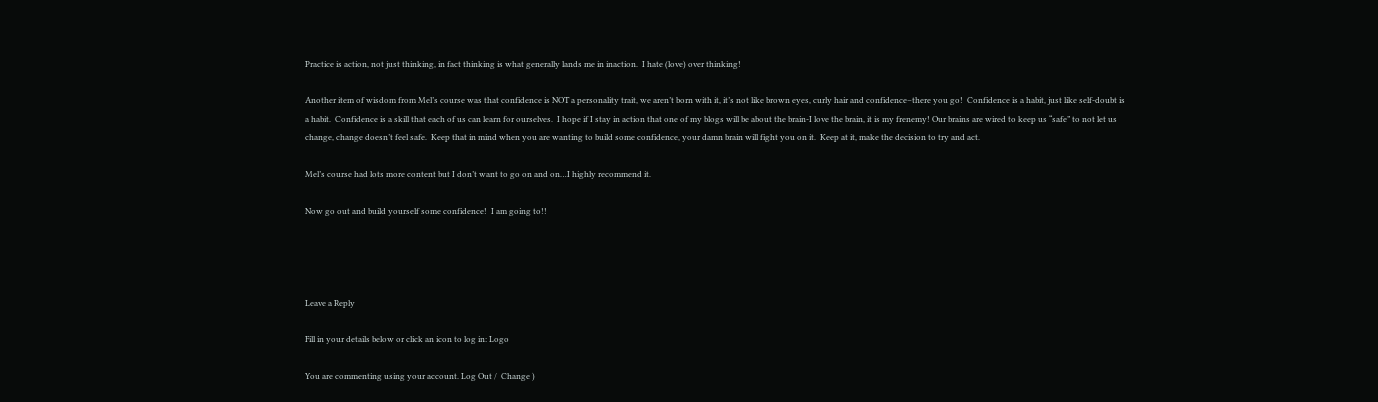Practice is action, not just thinking, in fact thinking is what generally lands me in inaction.  I hate (love) over thinking!

Another item of wisdom from Mel’s course was that confidence is NOT a personality trait, we aren’t born with it, it’s not like brown eyes, curly hair and confidence–there you go!  Confidence is a habit, just like self-doubt is a habit.  Confidence is a skill that each of us can learn for ourselves.  I hope if I stay in action that one of my blogs will be about the brain-I love the brain, it is my frenemy! Our brains are wired to keep us “safe” to not let us change, change doesn’t feel safe.  Keep that in mind when you are wanting to build some confidence, your damn brain will fight you on it.  Keep at it, make the decision to try and act.

Mel’s course had lots more content but I don’t want to go on and on…I highly recommend it.

Now go out and build yourself some confidence!  I am going to!!




Leave a Reply

Fill in your details below or click an icon to log in: Logo

You are commenting using your account. Log Out /  Change )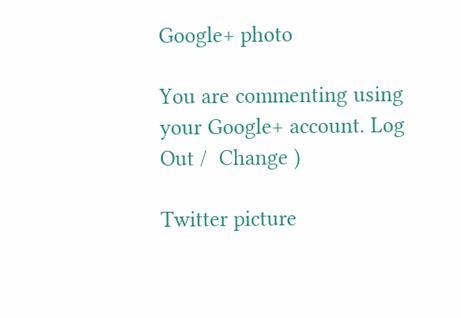Google+ photo

You are commenting using your Google+ account. Log Out /  Change )

Twitter picture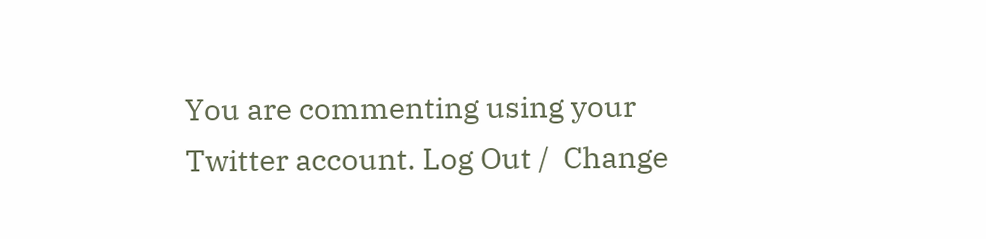You are commenting using your Twitter account. Log Out /  Change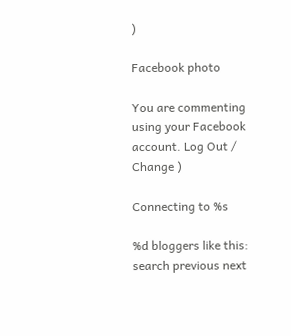)

Facebook photo

You are commenting using your Facebook account. Log Out /  Change )

Connecting to %s

%d bloggers like this:
search previous next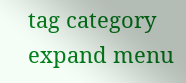tag category expand menu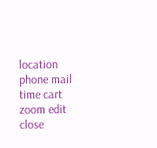location phone mail time cart zoom edit close